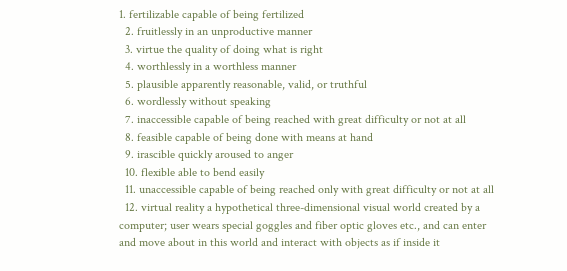1. fertilizable capable of being fertilized
  2. fruitlessly in an unproductive manner
  3. virtue the quality of doing what is right
  4. worthlessly in a worthless manner
  5. plausible apparently reasonable, valid, or truthful
  6. wordlessly without speaking
  7. inaccessible capable of being reached with great difficulty or not at all
  8. feasible capable of being done with means at hand
  9. irascible quickly aroused to anger
  10. flexible able to bend easily
  11. unaccessible capable of being reached only with great difficulty or not at all
  12. virtual reality a hypothetical three-dimensional visual world created by a computer; user wears special goggles and fiber optic gloves etc., and can enter and move about in this world and interact with objects as if inside it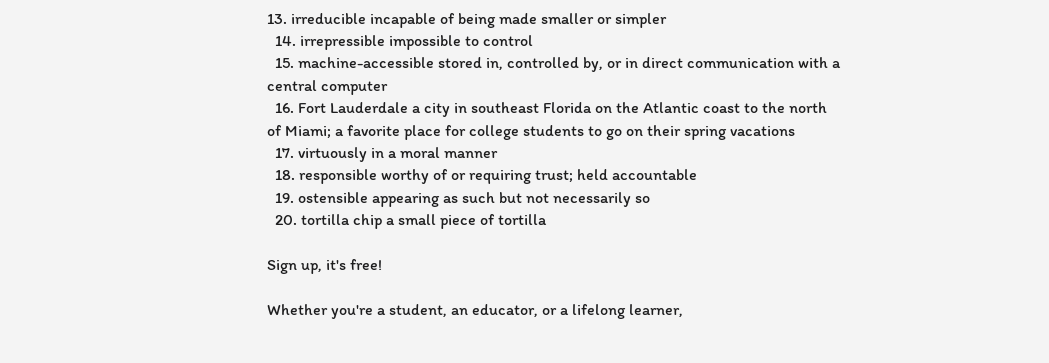13. irreducible incapable of being made smaller or simpler
  14. irrepressible impossible to control
  15. machine-accessible stored in, controlled by, or in direct communication with a central computer
  16. Fort Lauderdale a city in southeast Florida on the Atlantic coast to the north of Miami; a favorite place for college students to go on their spring vacations
  17. virtuously in a moral manner
  18. responsible worthy of or requiring trust; held accountable
  19. ostensible appearing as such but not necessarily so
  20. tortilla chip a small piece of tortilla

Sign up, it's free!

Whether you're a student, an educator, or a lifelong learner,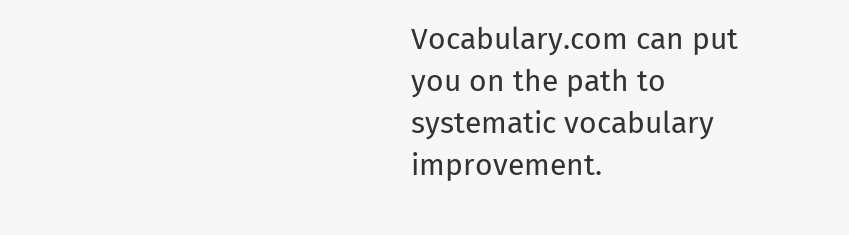Vocabulary.com can put you on the path to systematic vocabulary improvement.